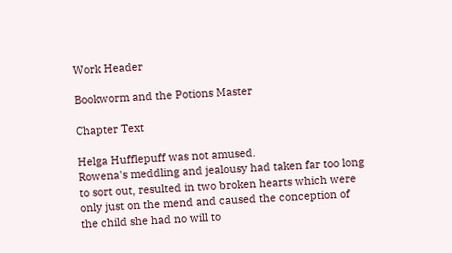Work Header

Bookworm and the Potions Master

Chapter Text

Helga Hufflepuff was not amused.
Rowena's meddling and jealousy had taken far too long to sort out, resulted in two broken hearts which were only just on the mend and caused the conception of the child she had no will to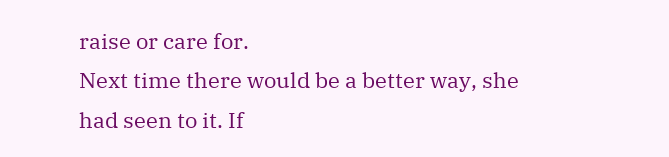raise or care for.
Next time there would be a better way, she had seen to it. If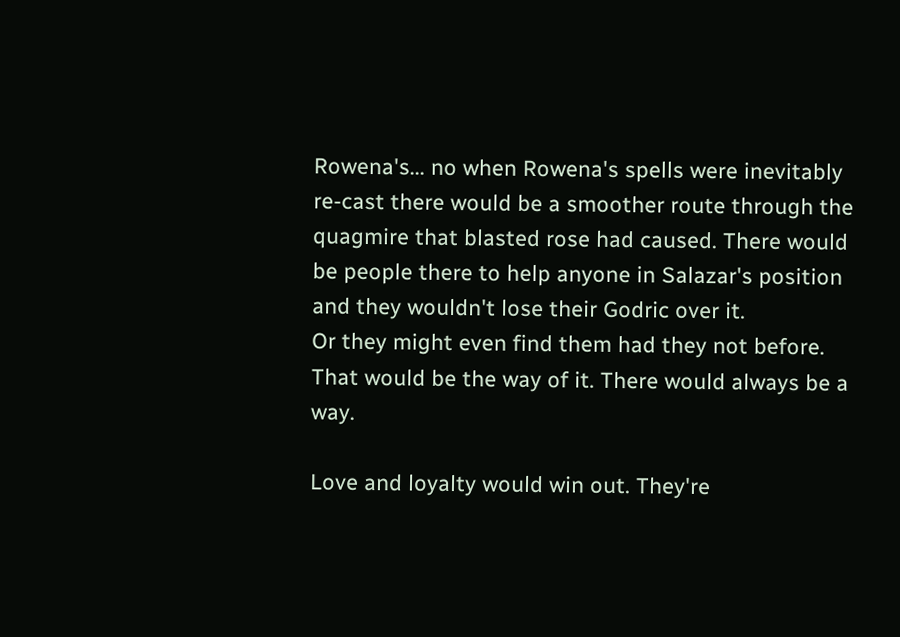Rowena's... no when Rowena's spells were inevitably re-cast there would be a smoother route through the quagmire that blasted rose had caused. There would be people there to help anyone in Salazar's position and they wouldn't lose their Godric over it.
Or they might even find them had they not before.
That would be the way of it. There would always be a way.

Love and loyalty would win out. They're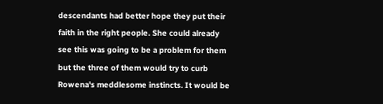descendants had better hope they put their faith in the right people. She could already see this was going to be a problem for them but the three of them would try to curb Rowena's meddlesome instincts. It would be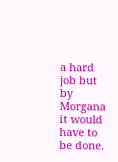a hard job but by Morgana it would have to be done.